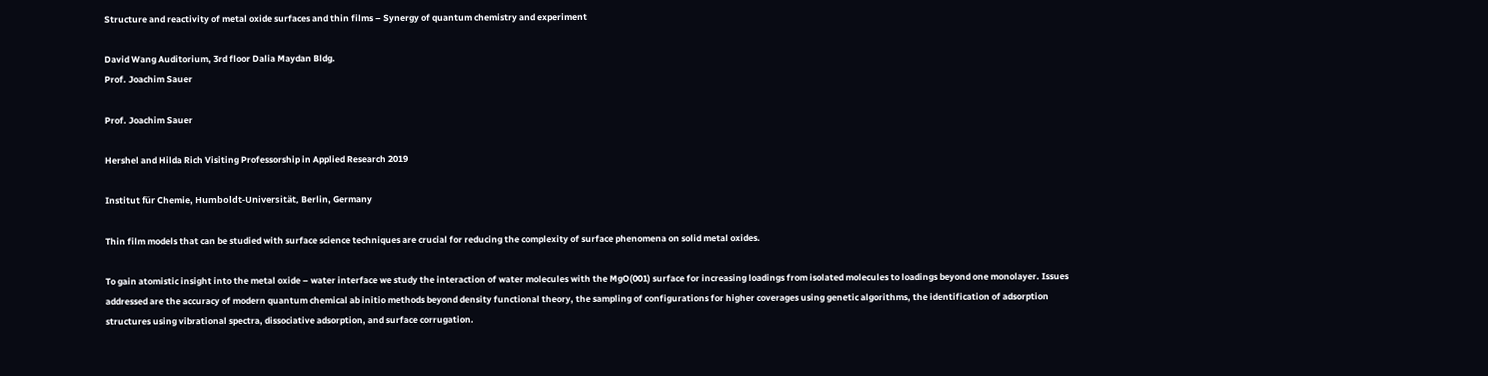Structure and reactivity of metal oxide surfaces and thin films – Synergy of quantum chemistry and experiment

David Wang Auditorium, 3rd floor Dalia Maydan Bldg.
Prof. Joachim Sauer

Prof. Joachim Sauer

Hershel and Hilda Rich Visiting Professorship in Applied Research 2019

Institut für Chemie, Humboldt-Universität, Berlin, Germany

Thin film models that can be studied with surface science techniques are crucial for reducing the complexity of surface phenomena on solid metal oxides.

To gain atomistic insight into the metal oxide – water interface we study the interaction of water molecules with the MgO(001) surface for increasing loadings from isolated molecules to loadings beyond one monolayer. Issues addressed are the accuracy of modern quantum chemical ab initio methods beyond density functional theory, the sampling of configurations for higher coverages using genetic algorithms, the identification of adsorption structures using vibrational spectra, dissociative adsorption, and surface corrugation.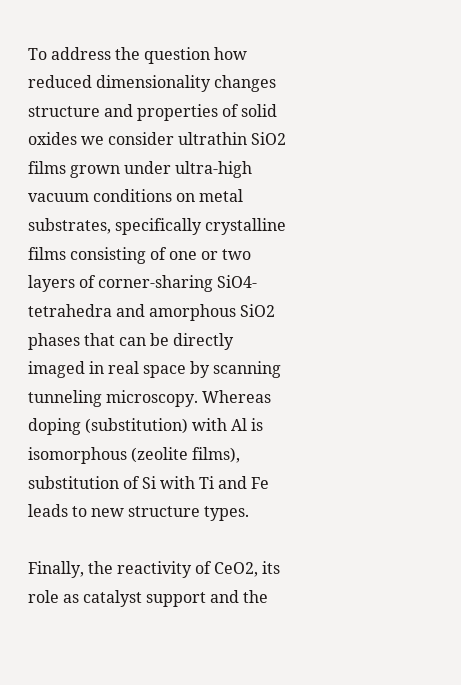To address the question how reduced dimensionality changes structure and properties of solid oxides we consider ultrathin SiO2 films grown under ultra-high vacuum conditions on metal substrates, specifically crystalline films consisting of one or two layers of corner-sharing SiO4-tetrahedra and amorphous SiO2 phases that can be directly imaged in real space by scanning tunneling microscopy. Whereas doping (substitution) with Al is isomorphous (zeolite films), substitution of Si with Ti and Fe leads to new structure types.

Finally, the reactivity of CeO2, its role as catalyst support and the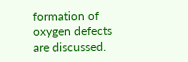formation of oxygen defects are discussed.